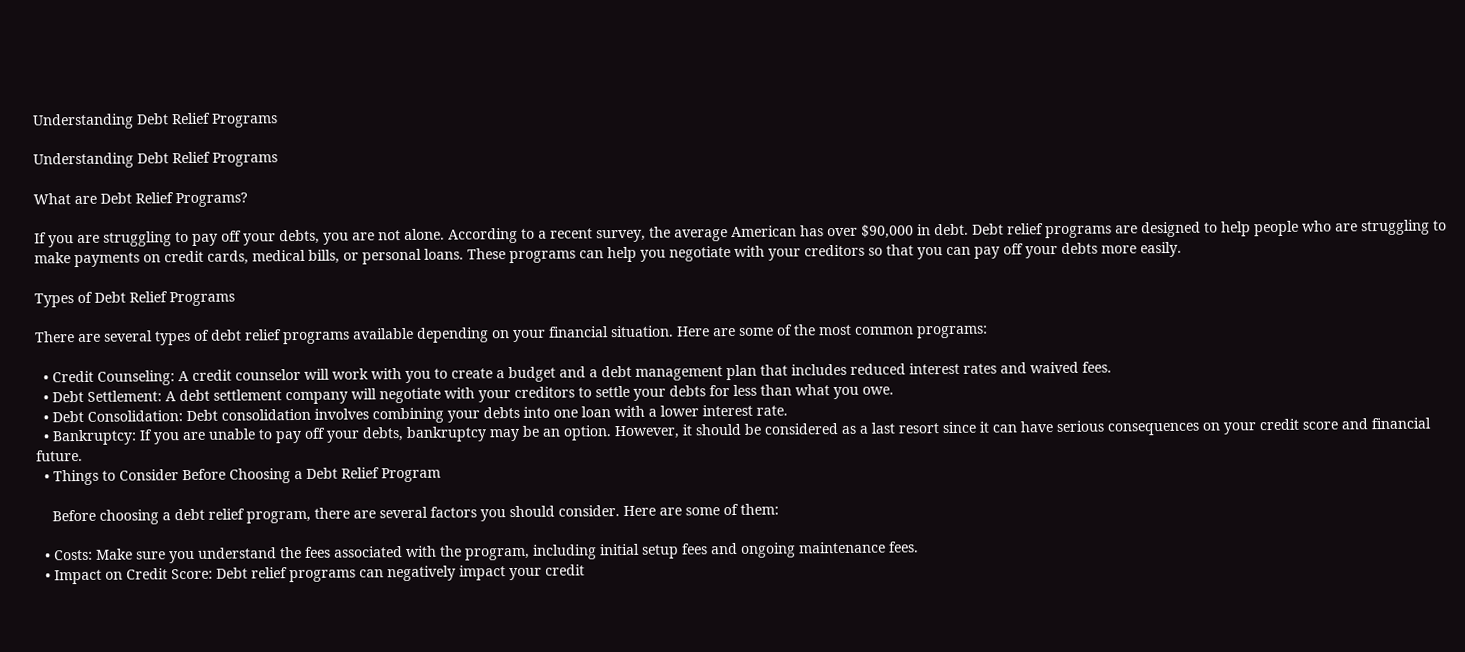Understanding Debt Relief Programs

Understanding Debt Relief Programs

What are Debt Relief Programs?

If you are struggling to pay off your debts, you are not alone. According to a recent survey, the average American has over $90,000 in debt. Debt relief programs are designed to help people who are struggling to make payments on credit cards, medical bills, or personal loans. These programs can help you negotiate with your creditors so that you can pay off your debts more easily.

Types of Debt Relief Programs

There are several types of debt relief programs available depending on your financial situation. Here are some of the most common programs:

  • Credit Counseling: A credit counselor will work with you to create a budget and a debt management plan that includes reduced interest rates and waived fees.
  • Debt Settlement: A debt settlement company will negotiate with your creditors to settle your debts for less than what you owe.
  • Debt Consolidation: Debt consolidation involves combining your debts into one loan with a lower interest rate.
  • Bankruptcy: If you are unable to pay off your debts, bankruptcy may be an option. However, it should be considered as a last resort since it can have serious consequences on your credit score and financial future.
  • Things to Consider Before Choosing a Debt Relief Program

    Before choosing a debt relief program, there are several factors you should consider. Here are some of them:

  • Costs: Make sure you understand the fees associated with the program, including initial setup fees and ongoing maintenance fees.
  • Impact on Credit Score: Debt relief programs can negatively impact your credit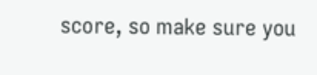score, so make sure you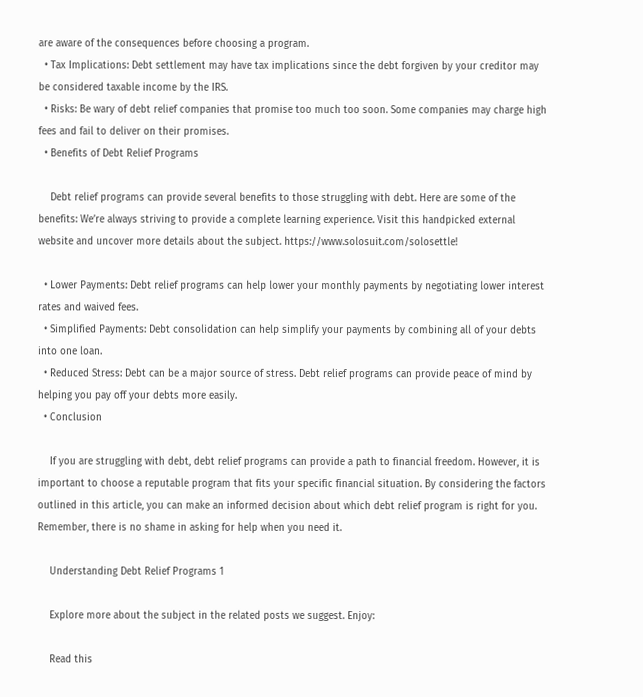are aware of the consequences before choosing a program.
  • Tax Implications: Debt settlement may have tax implications since the debt forgiven by your creditor may be considered taxable income by the IRS.
  • Risks: Be wary of debt relief companies that promise too much too soon. Some companies may charge high fees and fail to deliver on their promises.
  • Benefits of Debt Relief Programs

    Debt relief programs can provide several benefits to those struggling with debt. Here are some of the benefits: We’re always striving to provide a complete learning experience. Visit this handpicked external website and uncover more details about the subject. https://www.solosuit.com/solosettle!

  • Lower Payments: Debt relief programs can help lower your monthly payments by negotiating lower interest rates and waived fees.
  • Simplified Payments: Debt consolidation can help simplify your payments by combining all of your debts into one loan.
  • Reduced Stress: Debt can be a major source of stress. Debt relief programs can provide peace of mind by helping you pay off your debts more easily.
  • Conclusion

    If you are struggling with debt, debt relief programs can provide a path to financial freedom. However, it is important to choose a reputable program that fits your specific financial situation. By considering the factors outlined in this article, you can make an informed decision about which debt relief program is right for you. Remember, there is no shame in asking for help when you need it.

    Understanding Debt Relief Programs 1

    Explore more about the subject in the related posts we suggest. Enjoy:

    Read this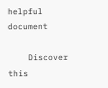helpful document

    Discover this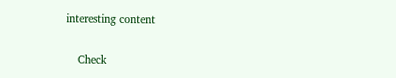interesting content

    Check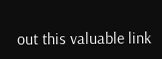out this valuable link